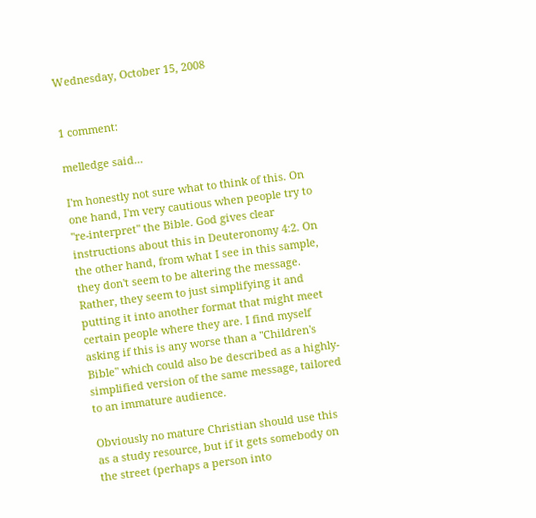Wednesday, October 15, 2008


1 comment:

melledge said...

I'm honestly not sure what to think of this. On one hand, I'm very cautious when people try to "re-interpret" the Bible. God gives clear instructions about this in Deuteronomy 4:2. On the other hand, from what I see in this sample, they don't seem to be altering the message. Rather, they seem to just simplifying it and putting it into another format that might meet certain people where they are. I find myself asking if this is any worse than a "Children's Bible" which could also be described as a highly-simplified version of the same message, tailored to an immature audience.

Obviously no mature Christian should use this as a study resource, but if it gets somebody on the street (perhaps a person into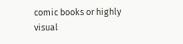comic books or highly visual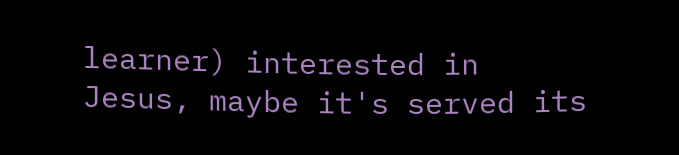learner) interested in Jesus, maybe it's served its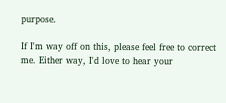purpose.

If I'm way off on this, please feel free to correct me. Either way, I'd love to hear your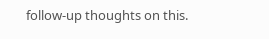follow-up thoughts on this.